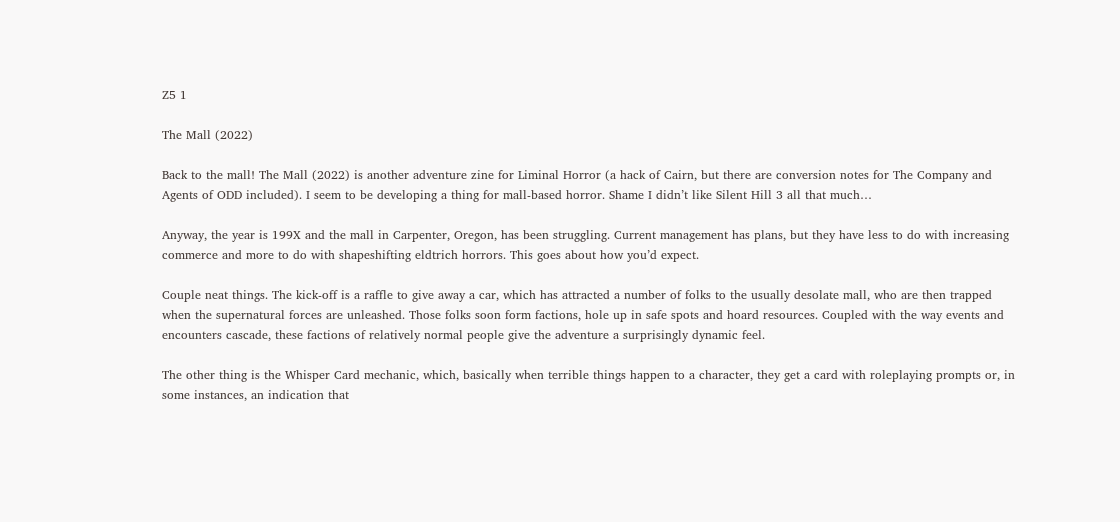Z5 1

The Mall (2022)

Back to the mall! The Mall (2022) is another adventure zine for Liminal Horror (a hack of Cairn, but there are conversion notes for The Company and Agents of ODD included). I seem to be developing a thing for mall-based horror. Shame I didn’t like Silent Hill 3 all that much…

Anyway, the year is 199X and the mall in Carpenter, Oregon, has been struggling. Current management has plans, but they have less to do with increasing commerce and more to do with shapeshifting eldtrich horrors. This goes about how you’d expect.

Couple neat things. The kick-off is a raffle to give away a car, which has attracted a number of folks to the usually desolate mall, who are then trapped when the supernatural forces are unleashed. Those folks soon form factions, hole up in safe spots and hoard resources. Coupled with the way events and encounters cascade, these factions of relatively normal people give the adventure a surprisingly dynamic feel.

The other thing is the Whisper Card mechanic, which, basically when terrible things happen to a character, they get a card with roleplaying prompts or, in some instances, an indication that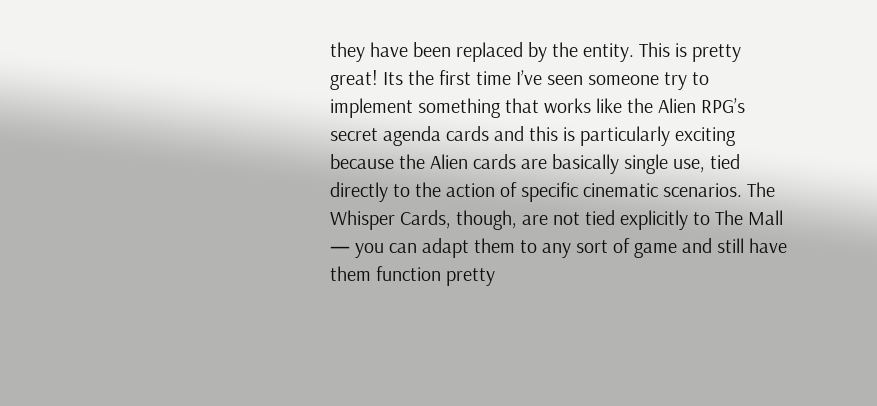they have been replaced by the entity. This is pretty great! Its the first time I’ve seen someone try to implement something that works like the Alien RPG’s secret agenda cards and this is particularly exciting because the Alien cards are basically single use, tied directly to the action of specific cinematic scenarios. The Whisper Cards, though, are not tied explicitly to The Mall — you can adapt them to any sort of game and still have them function pretty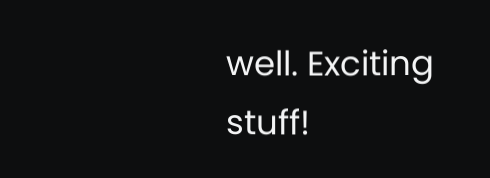well. Exciting stuff!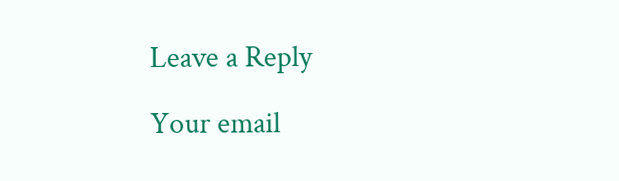Leave a Reply

Your email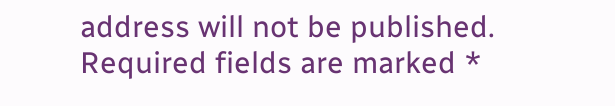address will not be published. Required fields are marked *